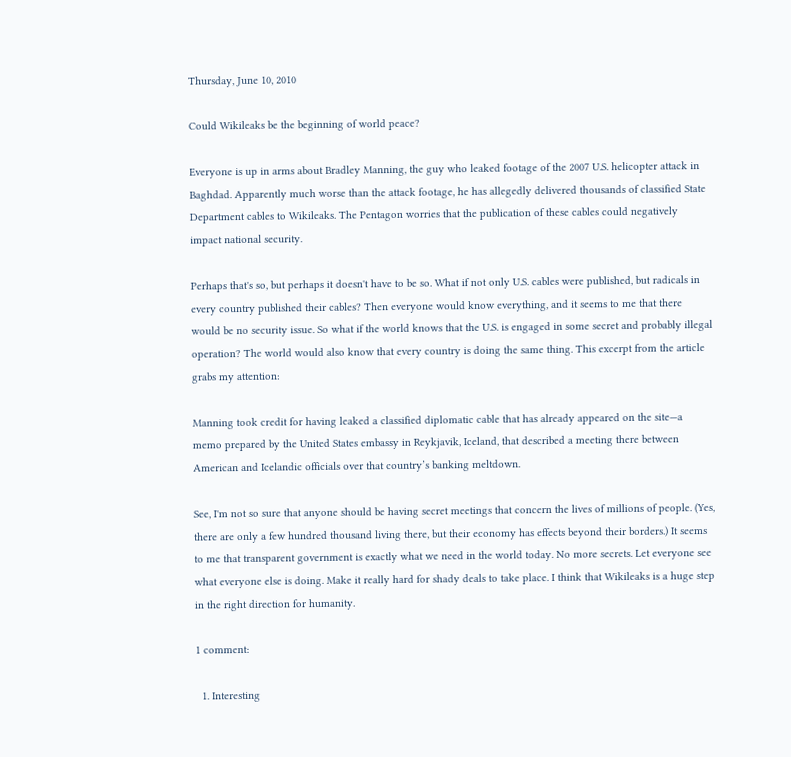Thursday, June 10, 2010

Could Wikileaks be the beginning of world peace?

Everyone is up in arms about Bradley Manning, the guy who leaked footage of the 2007 U.S. helicopter attack in Baghdad. Apparently much worse than the attack footage, he has allegedly delivered thousands of classified State Department cables to Wikileaks. The Pentagon worries that the publication of these cables could negatively impact national security.

Perhaps that's so, but perhaps it doesn't have to be so. What if not only U.S. cables were published, but radicals in every country published their cables? Then everyone would know everything, and it seems to me that there would be no security issue. So what if the world knows that the U.S. is engaged in some secret and probably illegal operation? The world would also know that every country is doing the same thing. This excerpt from the article grabs my attention:

Manning took credit for having leaked a classified diplomatic cable that has already appeared on the site—a memo prepared by the United States embassy in Reykjavik, Iceland, that described a meeting there between American and Icelandic officials over that country’s banking meltdown.

See, I'm not so sure that anyone should be having secret meetings that concern the lives of millions of people. (Yes, there are only a few hundred thousand living there, but their economy has effects beyond their borders.) It seems to me that transparent government is exactly what we need in the world today. No more secrets. Let everyone see what everyone else is doing. Make it really hard for shady deals to take place. I think that Wikileaks is a huge step in the right direction for humanity.

1 comment:

  1. Interesting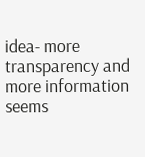idea- more transparency and more information seems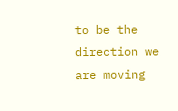to be the direction we are moving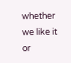whether we like it or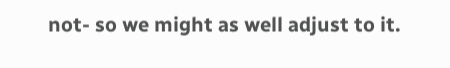not- so we might as well adjust to it.